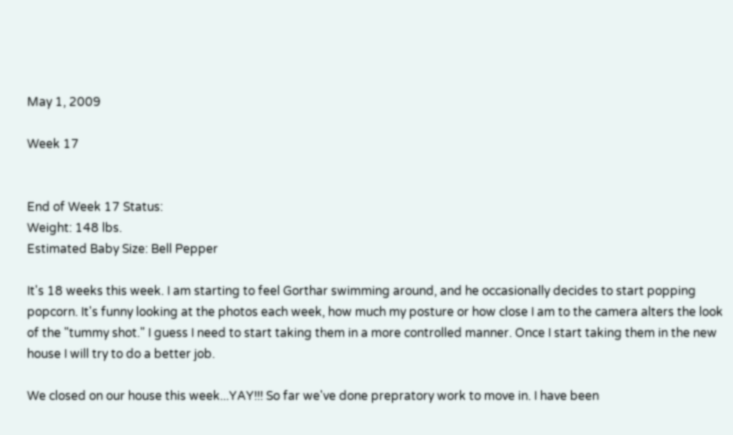May 1, 2009

Week 17


End of Week 17 Status:
Weight: 148 lbs.
Estimated Baby Size: Bell Pepper

It's 18 weeks this week. I am starting to feel Gorthar swimming around, and he occasionally decides to start popping popcorn. It's funny looking at the photos each week, how much my posture or how close I am to the camera alters the look of the "tummy shot." I guess I need to start taking them in a more controlled manner. Once I start taking them in the new house I will try to do a better job.

We closed on our house this week...YAY!!! So far we've done prepratory work to move in. I have been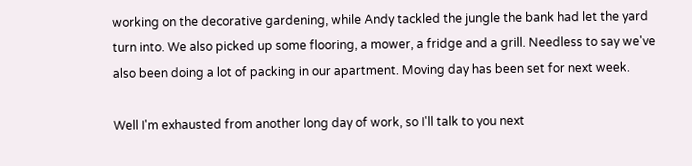working on the decorative gardening, while Andy tackled the jungle the bank had let the yard turn into. We also picked up some flooring, a mower, a fridge and a grill. Needless to say we've also been doing a lot of packing in our apartment. Moving day has been set for next week.

Well I'm exhausted from another long day of work, so I'll talk to you next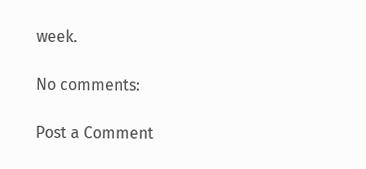week.

No comments:

Post a Comment